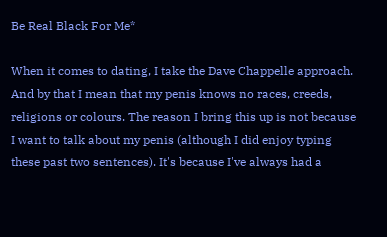Be Real Black For Me*

When it comes to dating, I take the Dave Chappelle approach. And by that I mean that my penis knows no races, creeds, religions or colours. The reason I bring this up is not because I want to talk about my penis (although I did enjoy typing these past two sentences). It's because I've always had a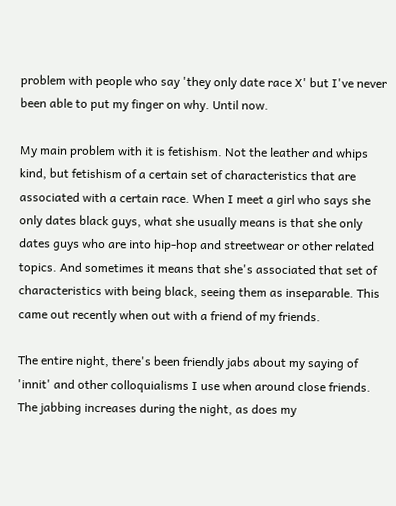problem with people who say 'they only date race X' but I've never been able to put my finger on why. Until now.

My main problem with it is fetishism. Not the leather and whips kind, but fetishism of a certain set of characteristics that are associated with a certain race. When I meet a girl who says she only dates black guys, what she usually means is that she only dates guys who are into hip-hop and streetwear or other related topics. And sometimes it means that she's associated that set of characteristics with being black, seeing them as inseparable. This came out recently when out with a friend of my friends.

The entire night, there's been friendly jabs about my saying of 'innit' and other colloquialisms I use when around close friends. The jabbing increases during the night, as does my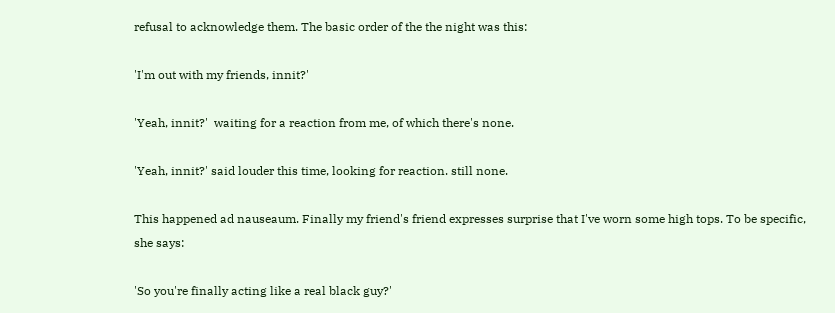refusal to acknowledge them. The basic order of the the night was this:

'I'm out with my friends, innit?'

'Yeah, innit?'  waiting for a reaction from me, of which there's none.

'Yeah, innit?' said louder this time, looking for reaction. still none.

This happened ad nauseaum. Finally my friend's friend expresses surprise that I've worn some high tops. To be specific, she says:

'So you're finally acting like a real black guy?'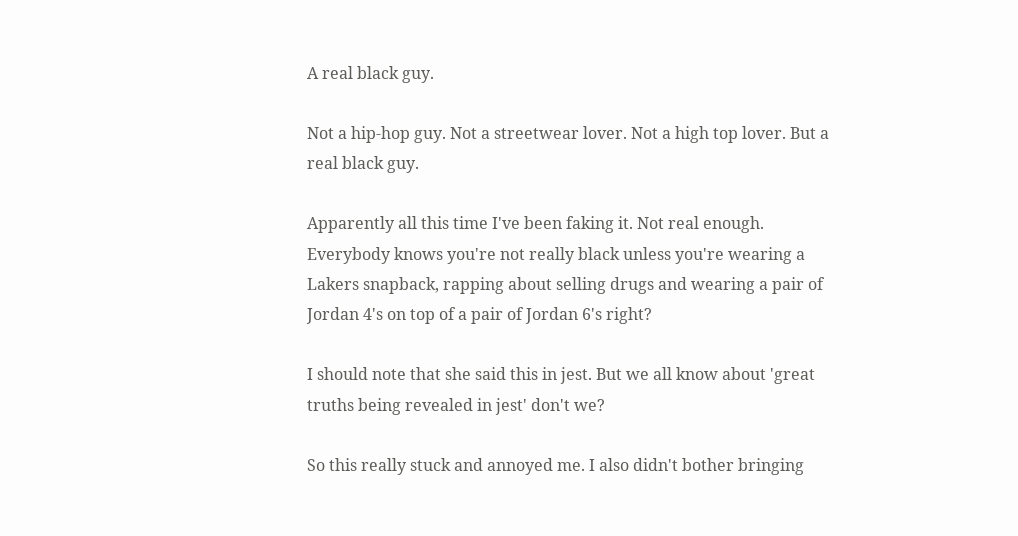A real black guy.

Not a hip-hop guy. Not a streetwear lover. Not a high top lover. But a real black guy.

Apparently all this time I've been faking it. Not real enough. Everybody knows you're not really black unless you're wearing a Lakers snapback, rapping about selling drugs and wearing a pair of Jordan 4's on top of a pair of Jordan 6's right?

I should note that she said this in jest. But we all know about 'great truths being revealed in jest' don't we?

So this really stuck and annoyed me. I also didn't bother bringing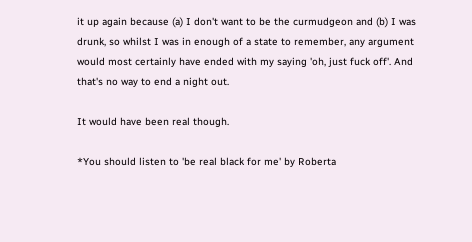it up again because (a) I don't want to be the curmudgeon and (b) I was drunk, so whilst I was in enough of a state to remember, any argument would most certainly have ended with my saying 'oh, just fuck off'. And that's no way to end a night out.

It would have been real though.

*You should listen to 'be real black for me' by Roberta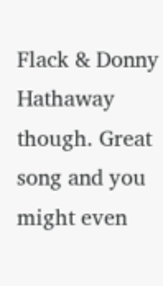Flack & Donny Hathaway though. Great song and you might even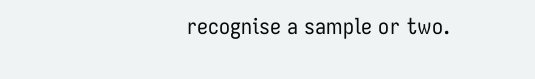recognise a sample or two.